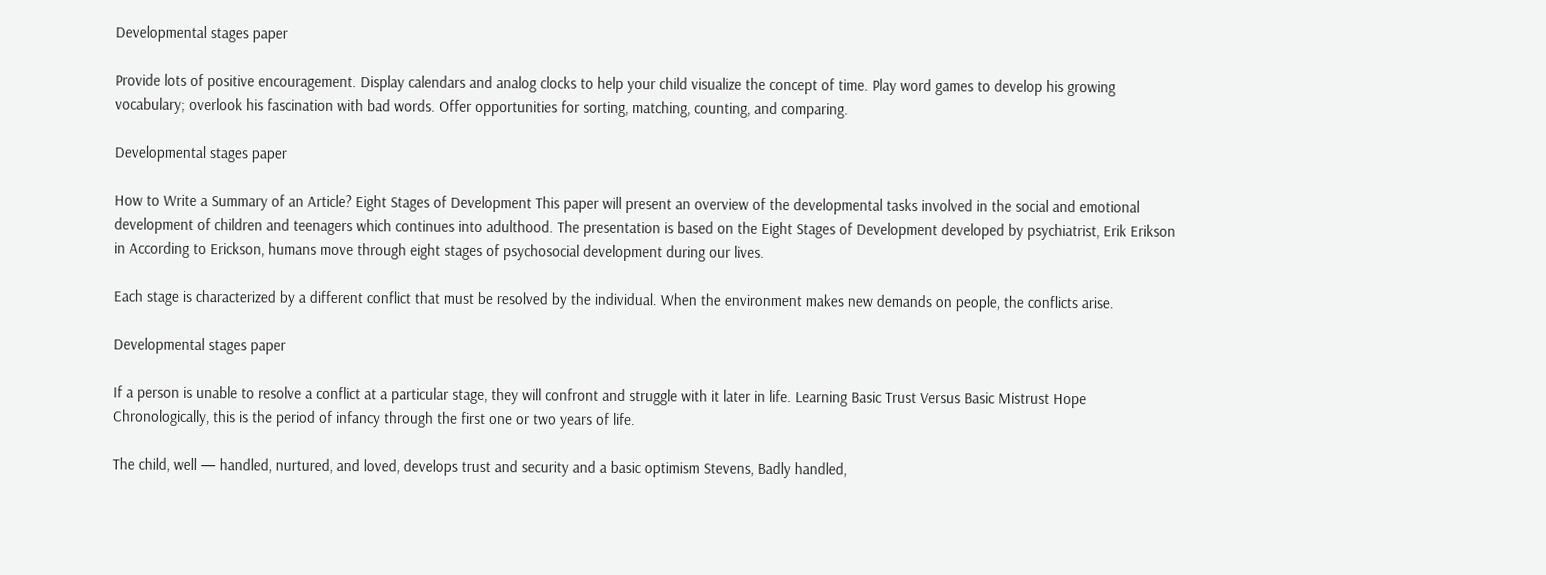Developmental stages paper

Provide lots of positive encouragement. Display calendars and analog clocks to help your child visualize the concept of time. Play word games to develop his growing vocabulary; overlook his fascination with bad words. Offer opportunities for sorting, matching, counting, and comparing.

Developmental stages paper

How to Write a Summary of an Article? Eight Stages of Development This paper will present an overview of the developmental tasks involved in the social and emotional development of children and teenagers which continues into adulthood. The presentation is based on the Eight Stages of Development developed by psychiatrist, Erik Erikson in According to Erickson, humans move through eight stages of psychosocial development during our lives.

Each stage is characterized by a different conflict that must be resolved by the individual. When the environment makes new demands on people, the conflicts arise.

Developmental stages paper

If a person is unable to resolve a conflict at a particular stage, they will confront and struggle with it later in life. Learning Basic Trust Versus Basic Mistrust Hope Chronologically, this is the period of infancy through the first one or two years of life.

The child, well — handled, nurtured, and loved, develops trust and security and a basic optimism Stevens, Badly handled,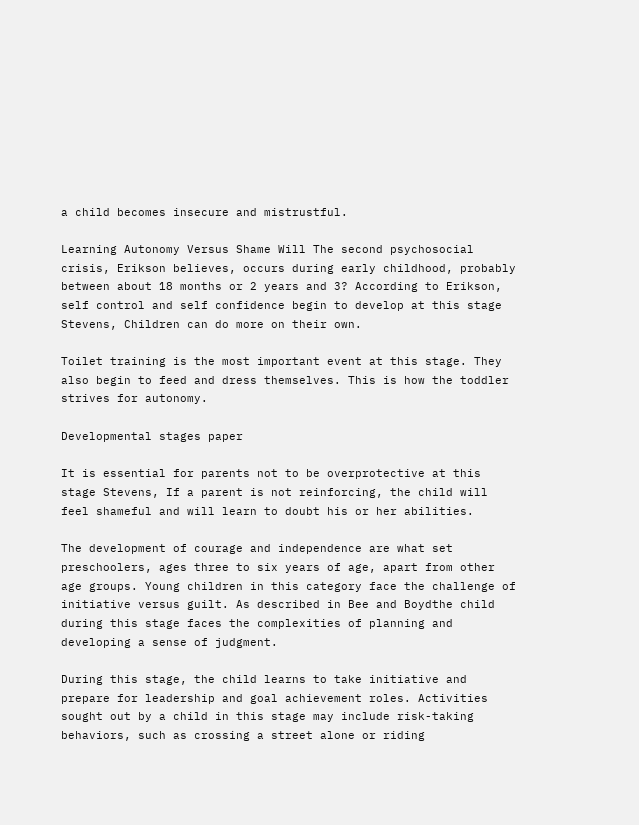a child becomes insecure and mistrustful.

Learning Autonomy Versus Shame Will The second psychosocial crisis, Erikson believes, occurs during early childhood, probably between about 18 months or 2 years and 3? According to Erikson, self control and self confidence begin to develop at this stage Stevens, Children can do more on their own.

Toilet training is the most important event at this stage. They also begin to feed and dress themselves. This is how the toddler strives for autonomy.

Developmental stages paper

It is essential for parents not to be overprotective at this stage Stevens, If a parent is not reinforcing, the child will feel shameful and will learn to doubt his or her abilities.

The development of courage and independence are what set preschoolers, ages three to six years of age, apart from other age groups. Young children in this category face the challenge of initiative versus guilt. As described in Bee and Boydthe child during this stage faces the complexities of planning and developing a sense of judgment.

During this stage, the child learns to take initiative and prepare for leadership and goal achievement roles. Activities sought out by a child in this stage may include risk-taking behaviors, such as crossing a street alone or riding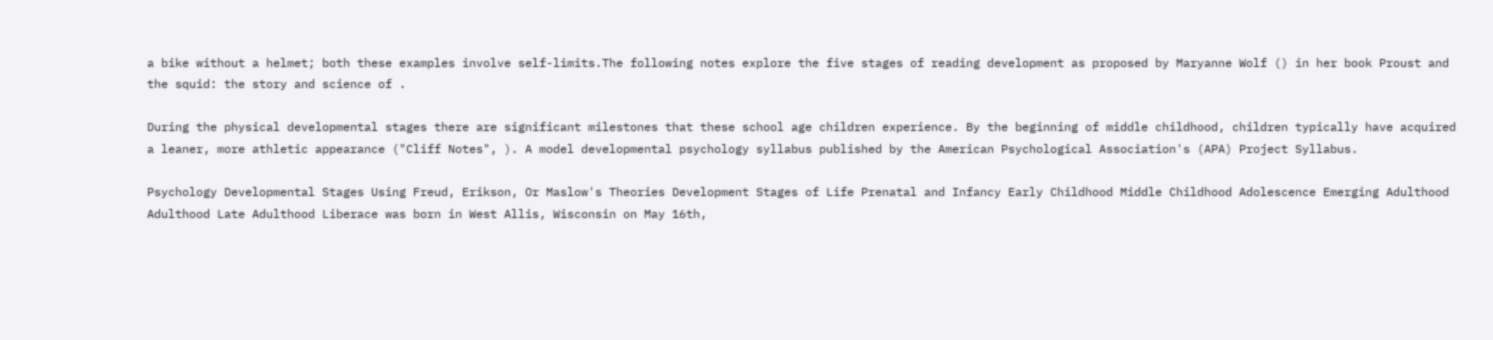a bike without a helmet; both these examples involve self-limits.The following notes explore the five stages of reading development as proposed by Maryanne Wolf () in her book Proust and the squid: the story and science of .

During the physical developmental stages there are significant milestones that these school age children experience. By the beginning of middle childhood, children typically have acquired a leaner, more athletic appearance ("Cliff Notes", ). A model developmental psychology syllabus published by the American Psychological Association's (APA) Project Syllabus.

Psychology Developmental Stages Using Freud, Erikson, Or Maslow's Theories Development Stages of Life Prenatal and Infancy Early Childhood Middle Childhood Adolescence Emerging Adulthood Adulthood Late Adulthood Liberace was born in West Allis, Wisconsin on May 16th,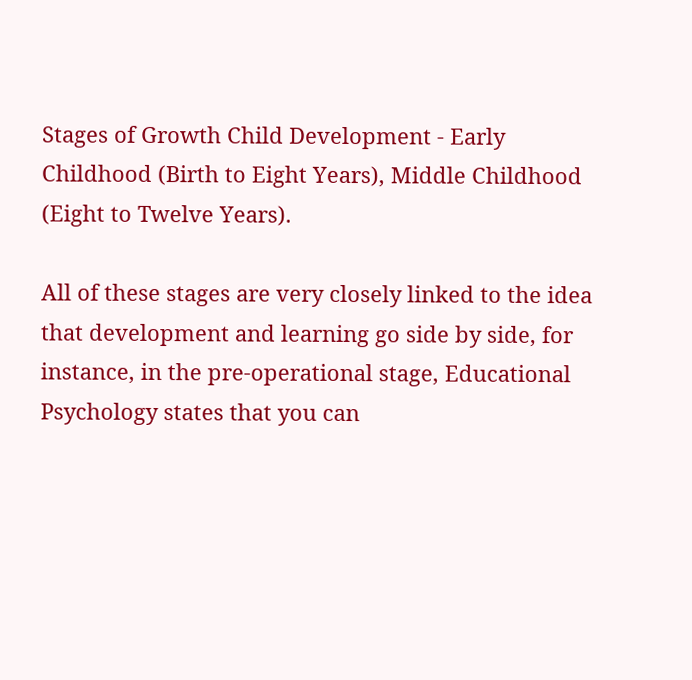Stages of Growth Child Development - Early Childhood (Birth to Eight Years), Middle Childhood (Eight to Twelve Years).

All of these stages are very closely linked to the idea that development and learning go side by side, for instance, in the pre-operational stage, Educational Psychology states that you can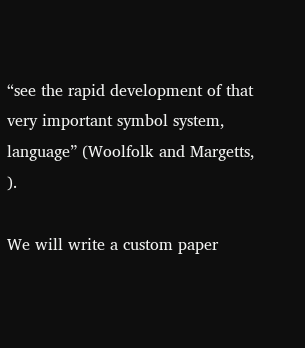“see the rapid development of that very important symbol system, language” (Woolfolk and Margetts, ).

We will write a custom paper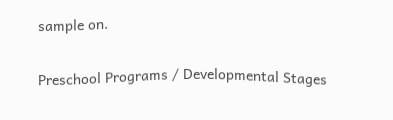sample on.

Preschool Programs / Developmental Stages